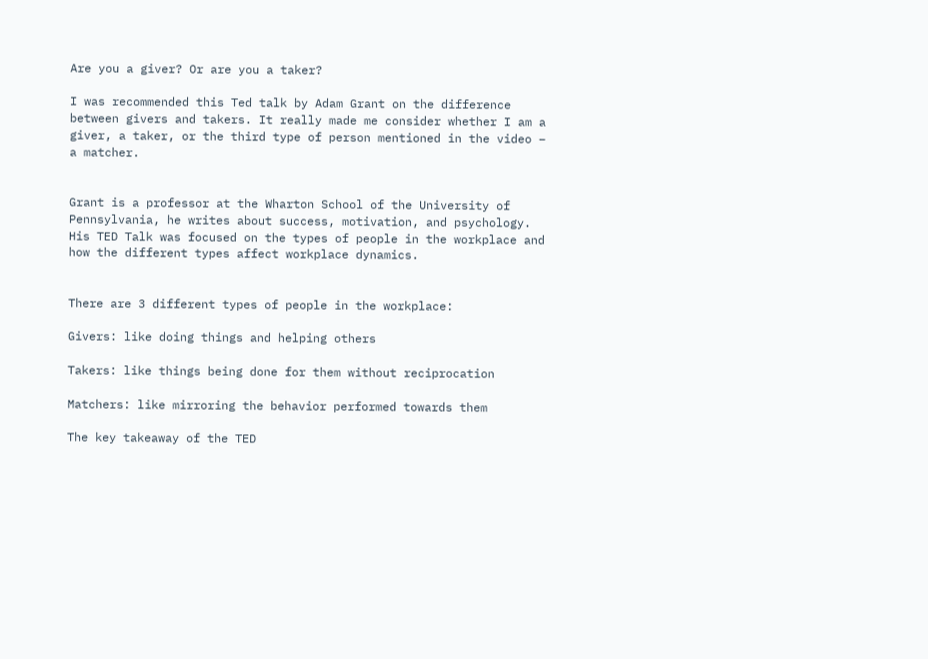Are you a giver? Or are you a taker?

I was recommended this Ted talk by Adam Grant on the difference between givers and takers. It really made me consider whether I am a giver, a taker, or the third type of person mentioned in the video – a matcher.


Grant is a professor at the Wharton School of the University of Pennsylvania, he writes about success, motivation, and psychology. His TED Talk was focused on the types of people in the workplace and how the different types affect workplace dynamics.


There are 3 different types of people in the workplace:

Givers: like doing things and helping others

Takers: like things being done for them without reciprocation

Matchers: like mirroring the behavior performed towards them

The key takeaway of the TED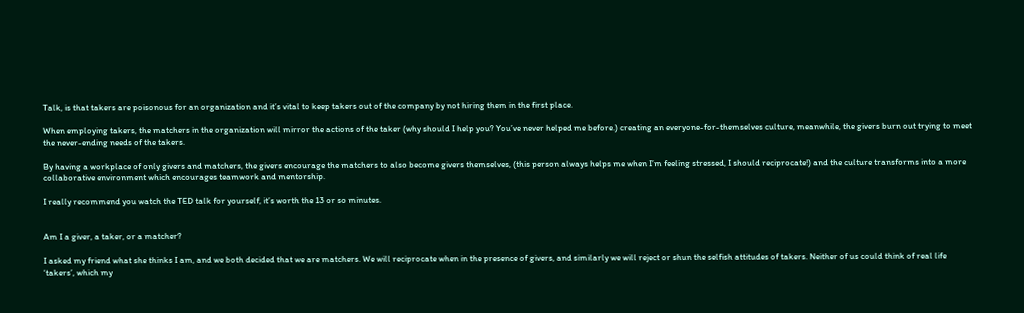Talk, is that takers are poisonous for an organization and it’s vital to keep takers out of the company by not hiring them in the first place.

When employing takers, the matchers in the organization will mirror the actions of the taker (why should I help you? You’ve never helped me before.) creating an everyone-for-themselves culture, meanwhile, the givers burn out trying to meet the never-ending needs of the takers.

By having a workplace of only givers and matchers, the givers encourage the matchers to also become givers themselves, (this person always helps me when I’m feeling stressed, I should reciprocate!) and the culture transforms into a more collaborative environment which encourages teamwork and mentorship.

I really recommend you watch the TED talk for yourself, it’s worth the 13 or so minutes.


Am I a giver, a taker, or a matcher?

I asked my friend what she thinks I am, and we both decided that we are matchers. We will reciprocate when in the presence of givers, and similarly we will reject or shun the selfish attitudes of takers. Neither of us could think of real life ‘takers’, which my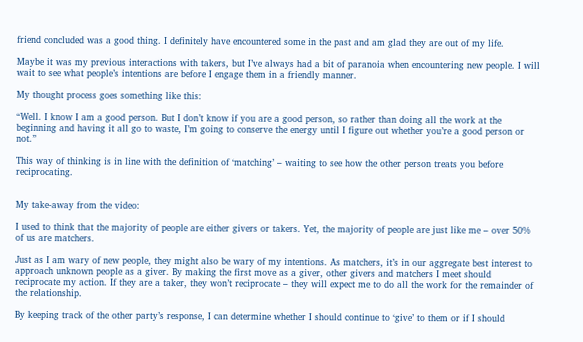friend concluded was a good thing. I definitely have encountered some in the past and am glad they are out of my life.

Maybe it was my previous interactions with takers, but I’ve always had a bit of paranoia when encountering new people. I will wait to see what people’s intentions are before I engage them in a friendly manner.

My thought process goes something like this:

“Well. I know I am a good person. But I don’t know if you are a good person, so rather than doing all the work at the beginning and having it all go to waste, I’m going to conserve the energy until I figure out whether you’re a good person or not.”

This way of thinking is in line with the definition of ‘matching’ – waiting to see how the other person treats you before reciprocating.


My take-away from the video:

I used to think that the majority of people are either givers or takers. Yet, the majority of people are just like me – over 50% of us are matchers.

Just as I am wary of new people, they might also be wary of my intentions. As matchers, it’s in our aggregate best interest to approach unknown people as a giver. By making the first move as a giver, other givers and matchers I meet should reciprocate my action. If they are a taker, they won’t reciprocate – they will expect me to do all the work for the remainder of the relationship.

By keeping track of the other party’s response, I can determine whether I should continue to ‘give’ to them or if I should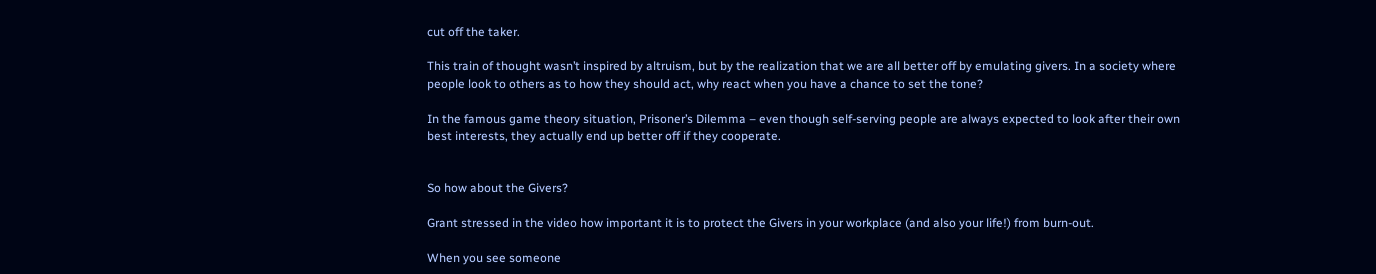cut off the taker.

This train of thought wasn’t inspired by altruism, but by the realization that we are all better off by emulating givers. In a society where people look to others as to how they should act, why react when you have a chance to set the tone?

In the famous game theory situation, Prisoner’s Dilemma – even though self-serving people are always expected to look after their own best interests, they actually end up better off if they cooperate.


So how about the Givers?

Grant stressed in the video how important it is to protect the Givers in your workplace (and also your life!) from burn-out.

When you see someone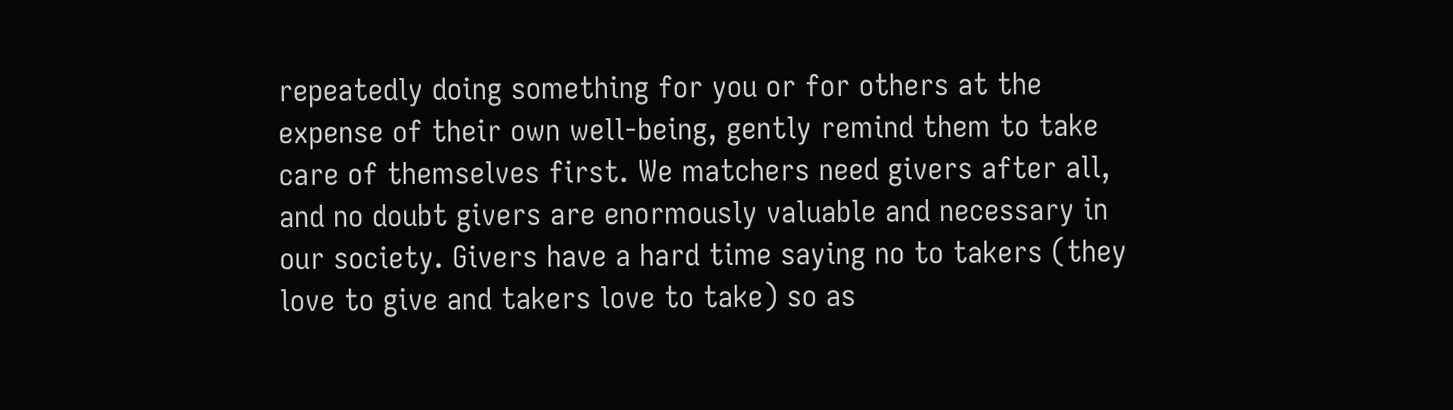repeatedly doing something for you or for others at the expense of their own well-being, gently remind them to take care of themselves first. We matchers need givers after all, and no doubt givers are enormously valuable and necessary in our society. Givers have a hard time saying no to takers (they love to give and takers love to take) so as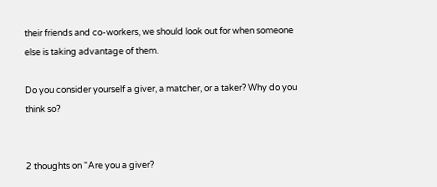their friends and co-workers, we should look out for when someone else is taking advantage of them.

Do you consider yourself a giver, a matcher, or a taker? Why do you think so?


2 thoughts on “Are you a giver?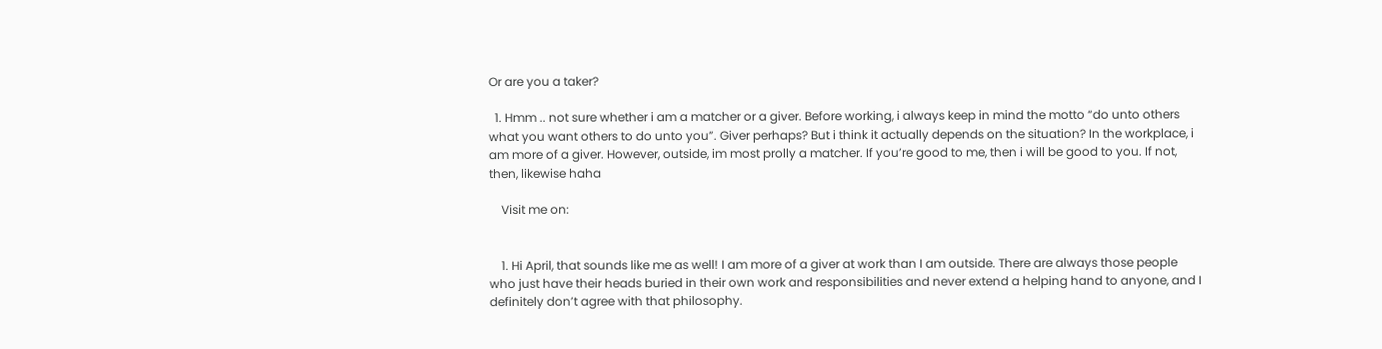Or are you a taker?

  1. Hmm .. not sure whether i am a matcher or a giver. Before working, i always keep in mind the motto “do unto others what you want others to do unto you”. Giver perhaps? But i think it actually depends on the situation? In the workplace, i am more of a giver. However, outside, im most prolly a matcher. If you’re good to me, then i will be good to you. If not, then, likewise haha

    Visit me on:


    1. Hi April, that sounds like me as well! I am more of a giver at work than I am outside. There are always those people who just have their heads buried in their own work and responsibilities and never extend a helping hand to anyone, and I definitely don’t agree with that philosophy.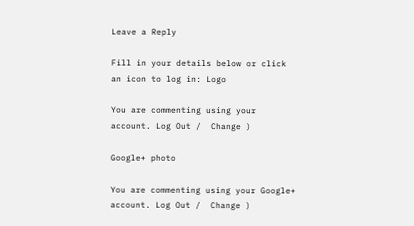Leave a Reply

Fill in your details below or click an icon to log in: Logo

You are commenting using your account. Log Out /  Change )

Google+ photo

You are commenting using your Google+ account. Log Out /  Change )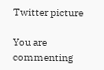Twitter picture

You are commenting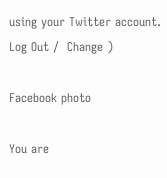using your Twitter account. Log Out /  Change )

Facebook photo

You are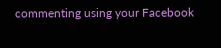commenting using your Facebook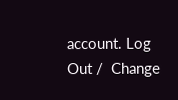account. Log Out /  Change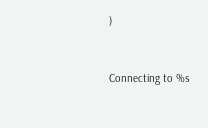)


Connecting to %s